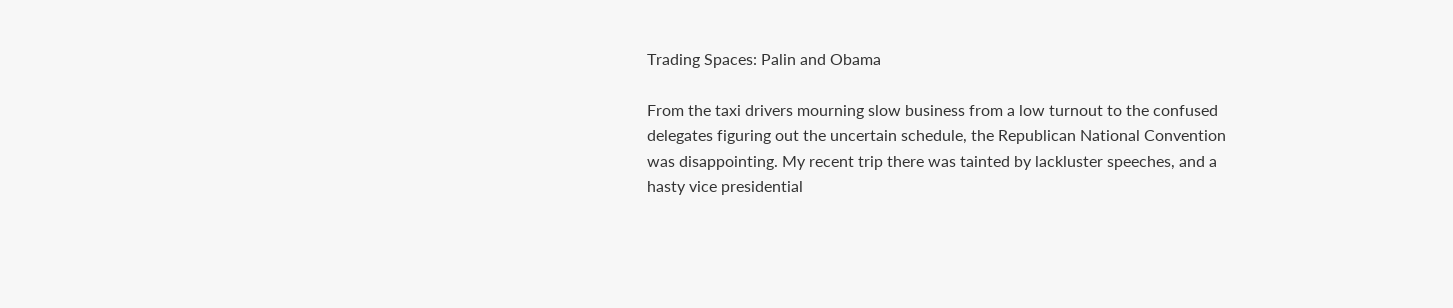Trading Spaces: Palin and Obama

From the taxi drivers mourning slow business from a low turnout to the confused delegates figuring out the uncertain schedule, the Republican National Convention was disappointing. My recent trip there was tainted by lackluster speeches, and a hasty vice presidential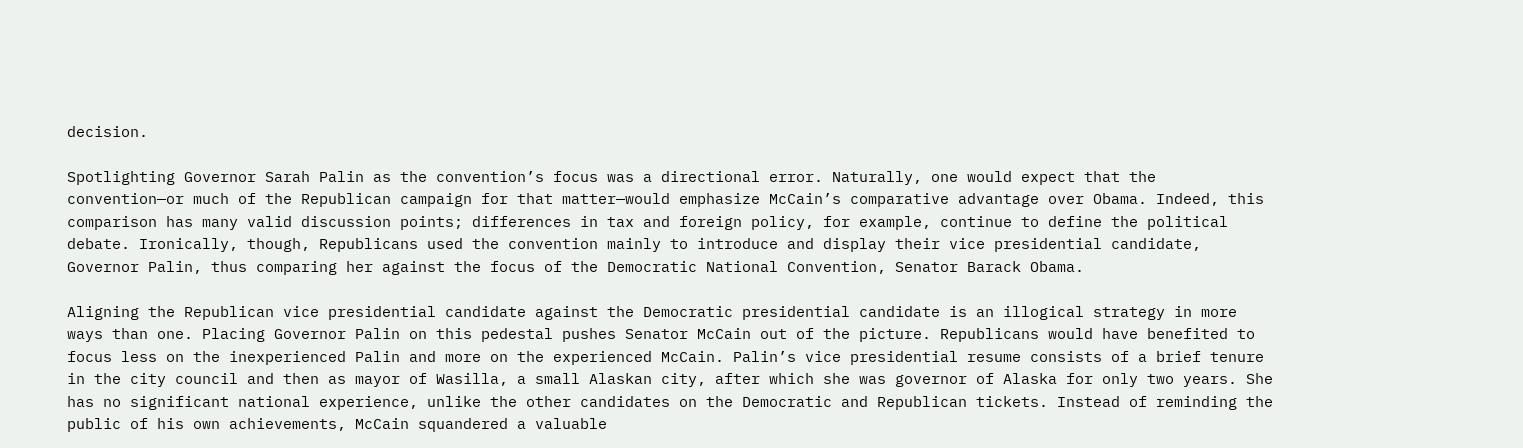decision.

Spotlighting Governor Sarah Palin as the convention’s focus was a directional error. Naturally, one would expect that the convention—or much of the Republican campaign for that matter—would emphasize McCain’s comparative advantage over Obama. Indeed, this comparison has many valid discussion points; differences in tax and foreign policy, for example, continue to define the political debate. Ironically, though, Republicans used the convention mainly to introduce and display their vice presidential candidate, Governor Palin, thus comparing her against the focus of the Democratic National Convention, Senator Barack Obama.

Aligning the Republican vice presidential candidate against the Democratic presidential candidate is an illogical strategy in more ways than one. Placing Governor Palin on this pedestal pushes Senator McCain out of the picture. Republicans would have benefited to focus less on the inexperienced Palin and more on the experienced McCain. Palin’s vice presidential resume consists of a brief tenure in the city council and then as mayor of Wasilla, a small Alaskan city, after which she was governor of Alaska for only two years. She has no significant national experience, unlike the other candidates on the Democratic and Republican tickets. Instead of reminding the public of his own achievements, McCain squandered a valuable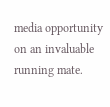media opportunity on an invaluable running mate.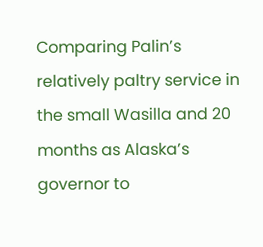Comparing Palin’s relatively paltry service in the small Wasilla and 20 months as Alaska’s governor to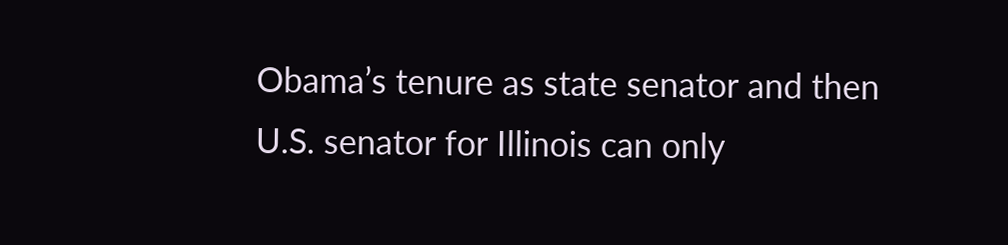Obama’s tenure as state senator and then U.S. senator for Illinois can only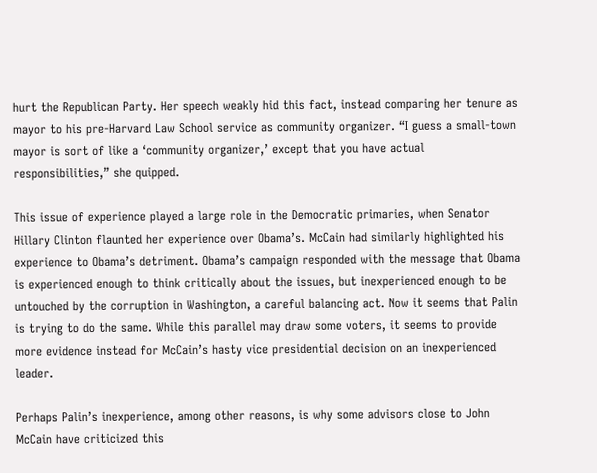hurt the Republican Party. Her speech weakly hid this fact, instead comparing her tenure as mayor to his pre-Harvard Law School service as community organizer. “I guess a small-town mayor is sort of like a ‘community organizer,’ except that you have actual responsibilities,” she quipped.

This issue of experience played a large role in the Democratic primaries, when Senator Hillary Clinton flaunted her experience over Obama’s. McCain had similarly highlighted his experience to Obama’s detriment. Obama’s campaign responded with the message that Obama is experienced enough to think critically about the issues, but inexperienced enough to be untouched by the corruption in Washington, a careful balancing act. Now it seems that Palin is trying to do the same. While this parallel may draw some voters, it seems to provide more evidence instead for McCain’s hasty vice presidential decision on an inexperienced leader.

Perhaps Palin’s inexperience, among other reasons, is why some advisors close to John McCain have criticized this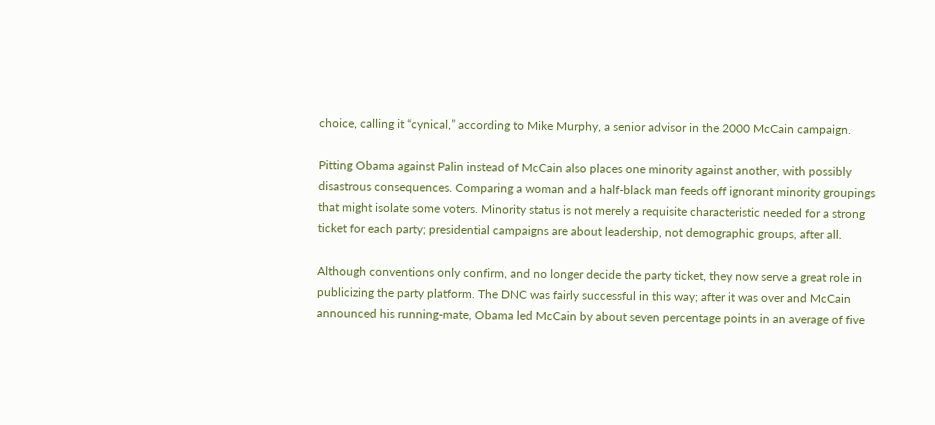choice, calling it “cynical,” according to Mike Murphy, a senior advisor in the 2000 McCain campaign.

Pitting Obama against Palin instead of McCain also places one minority against another, with possibly disastrous consequences. Comparing a woman and a half-black man feeds off ignorant minority groupings that might isolate some voters. Minority status is not merely a requisite characteristic needed for a strong ticket for each party; presidential campaigns are about leadership, not demographic groups, after all.

Although conventions only confirm, and no longer decide the party ticket, they now serve a great role in publicizing the party platform. The DNC was fairly successful in this way; after it was over and McCain announced his running-mate, Obama led McCain by about seven percentage points in an average of five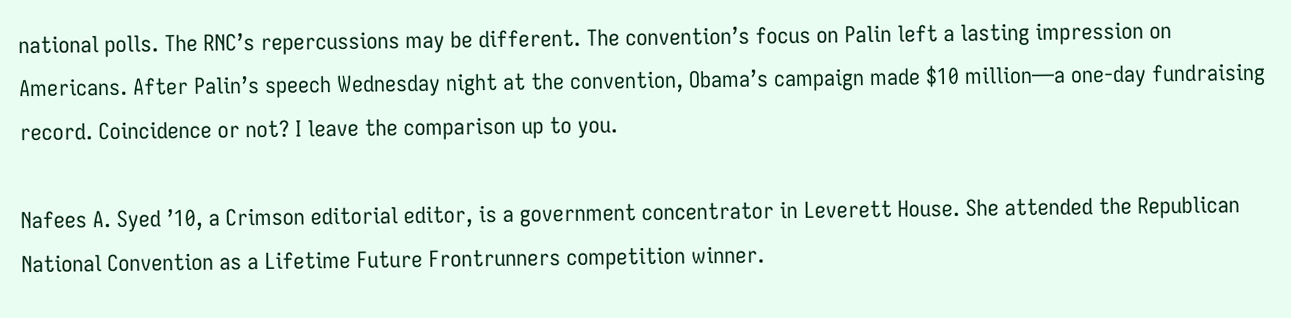national polls. The RNC’s repercussions may be different. The convention’s focus on Palin left a lasting impression on Americans. After Palin’s speech Wednesday night at the convention, Obama’s campaign made $10 million—a one-day fundraising record. Coincidence or not? I leave the comparison up to you.

Nafees A. Syed ’10, a Crimson editorial editor, is a government concentrator in Leverett House. She attended the Republican National Convention as a Lifetime Future Frontrunners competition winner.